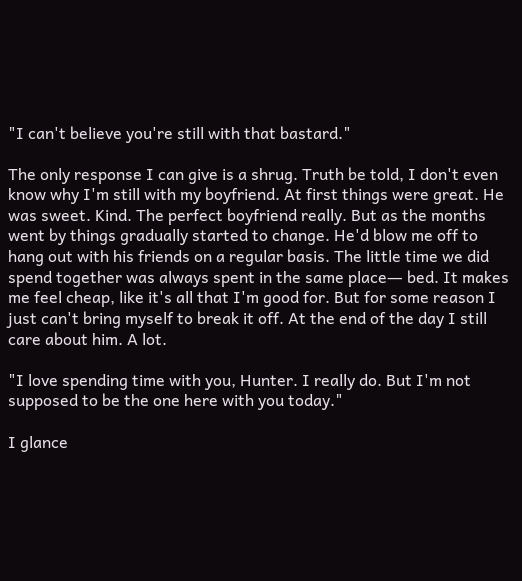"I can't believe you're still with that bastard."

The only response I can give is a shrug. Truth be told, I don't even know why I'm still with my boyfriend. At first things were great. He was sweet. Kind. The perfect boyfriend really. But as the months went by things gradually started to change. He'd blow me off to hang out with his friends on a regular basis. The little time we did spend together was always spent in the same place― bed. It makes me feel cheap, like it's all that I'm good for. But for some reason I just can't bring myself to break it off. At the end of the day I still care about him. A lot.

"I love spending time with you, Hunter. I really do. But I'm not supposed to be the one here with you today."

I glance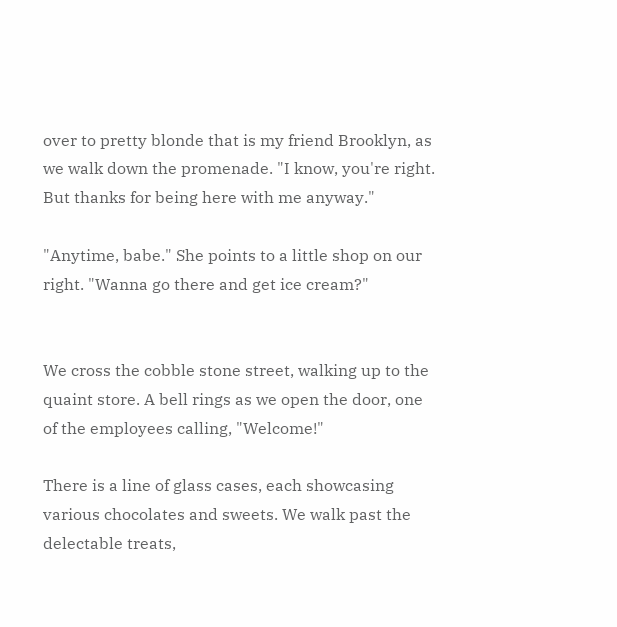over to pretty blonde that is my friend Brooklyn, as we walk down the promenade. "I know, you're right. But thanks for being here with me anyway."

"Anytime, babe." She points to a little shop on our right. "Wanna go there and get ice cream?"


We cross the cobble stone street, walking up to the quaint store. A bell rings as we open the door, one of the employees calling, "Welcome!"

There is a line of glass cases, each showcasing various chocolates and sweets. We walk past the delectable treats,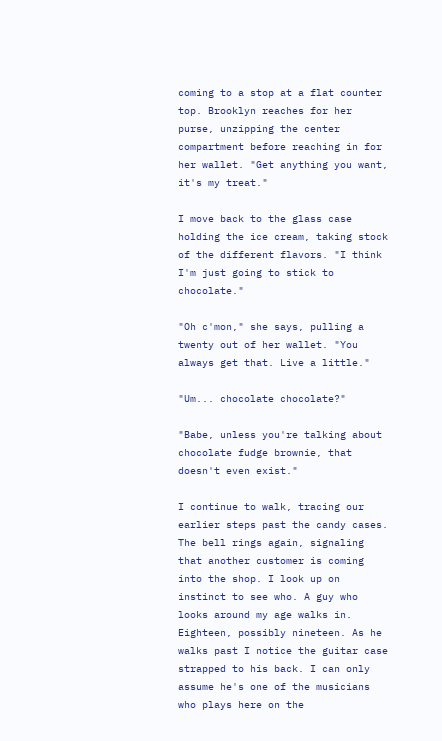coming to a stop at a flat counter top. Brooklyn reaches for her purse, unzipping the center compartment before reaching in for her wallet. "Get anything you want, it's my treat."

I move back to the glass case holding the ice cream, taking stock of the different flavors. "I think I'm just going to stick to chocolate."

"Oh c'mon," she says, pulling a twenty out of her wallet. "You always get that. Live a little."

"Um... chocolate chocolate?"

"Babe, unless you're talking about chocolate fudge brownie, that doesn't even exist."

I continue to walk, tracing our earlier steps past the candy cases. The bell rings again, signaling that another customer is coming into the shop. I look up on instinct to see who. A guy who looks around my age walks in. Eighteen, possibly nineteen. As he walks past I notice the guitar case strapped to his back. I can only assume he's one of the musicians who plays here on the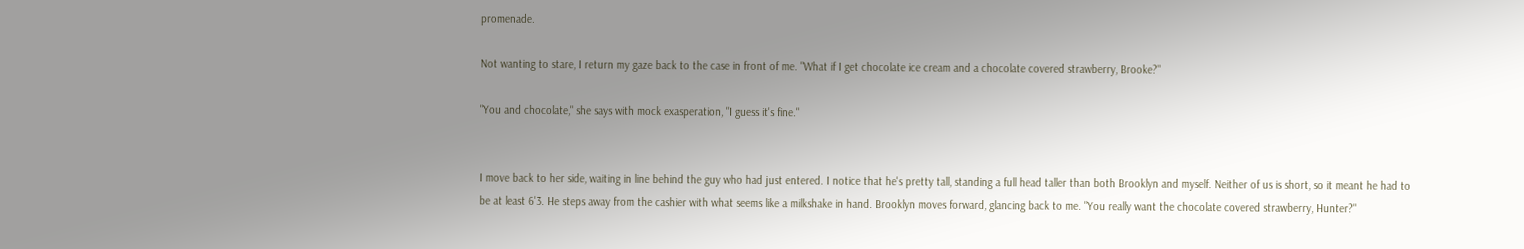promenade.

Not wanting to stare, I return my gaze back to the case in front of me. "What if I get chocolate ice cream and a chocolate covered strawberry, Brooke?"

"You and chocolate," she says with mock exasperation, "I guess it's fine."


I move back to her side, waiting in line behind the guy who had just entered. I notice that he's pretty tall, standing a full head taller than both Brooklyn and myself. Neither of us is short, so it meant he had to be at least 6'3. He steps away from the cashier with what seems like a milkshake in hand. Brooklyn moves forward, glancing back to me. "You really want the chocolate covered strawberry, Hunter?"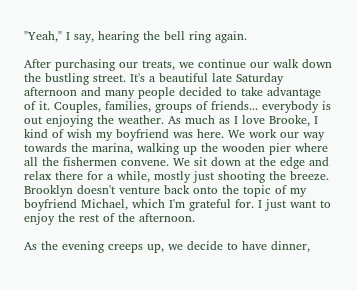"Yeah," I say, hearing the bell ring again.

After purchasing our treats, we continue our walk down the bustling street. It's a beautiful late Saturday afternoon and many people decided to take advantage of it. Couples, families, groups of friends... everybody is out enjoying the weather. As much as I love Brooke, I kind of wish my boyfriend was here. We work our way towards the marina, walking up the wooden pier where all the fishermen convene. We sit down at the edge and relax there for a while, mostly just shooting the breeze. Brooklyn doesn't venture back onto the topic of my boyfriend Michael, which I'm grateful for. I just want to enjoy the rest of the afternoon.

As the evening creeps up, we decide to have dinner,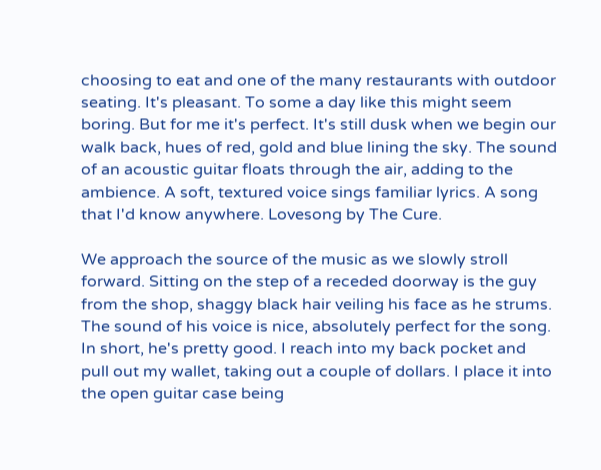choosing to eat and one of the many restaurants with outdoor seating. It's pleasant. To some a day like this might seem boring. But for me it's perfect. It's still dusk when we begin our walk back, hues of red, gold and blue lining the sky. The sound of an acoustic guitar floats through the air, adding to the ambience. A soft, textured voice sings familiar lyrics. A song that I'd know anywhere. Lovesong by The Cure.

We approach the source of the music as we slowly stroll forward. Sitting on the step of a receded doorway is the guy from the shop, shaggy black hair veiling his face as he strums. The sound of his voice is nice, absolutely perfect for the song. In short, he's pretty good. I reach into my back pocket and pull out my wallet, taking out a couple of dollars. I place it into the open guitar case being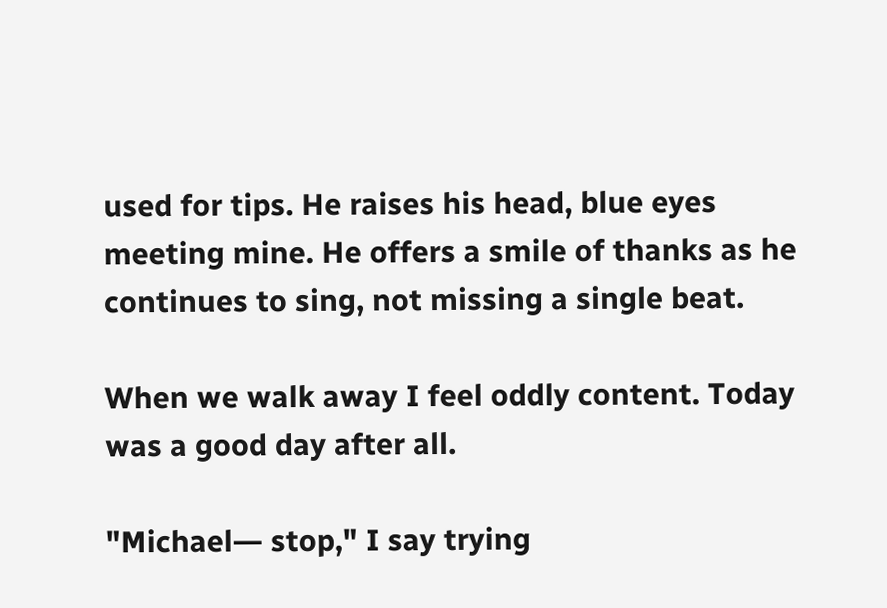used for tips. He raises his head, blue eyes meeting mine. He offers a smile of thanks as he continues to sing, not missing a single beat.

When we walk away I feel oddly content. Today was a good day after all.

"Michael― stop," I say trying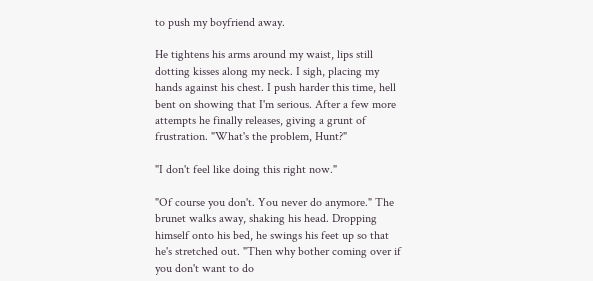to push my boyfriend away.

He tightens his arms around my waist, lips still dotting kisses along my neck. I sigh, placing my hands against his chest. I push harder this time, hell bent on showing that I'm serious. After a few more attempts he finally releases, giving a grunt of frustration. "What's the problem, Hunt?"

"I don't feel like doing this right now."

"Of course you don't. You never do anymore." The brunet walks away, shaking his head. Dropping himself onto his bed, he swings his feet up so that he's stretched out. "Then why bother coming over if you don't want to do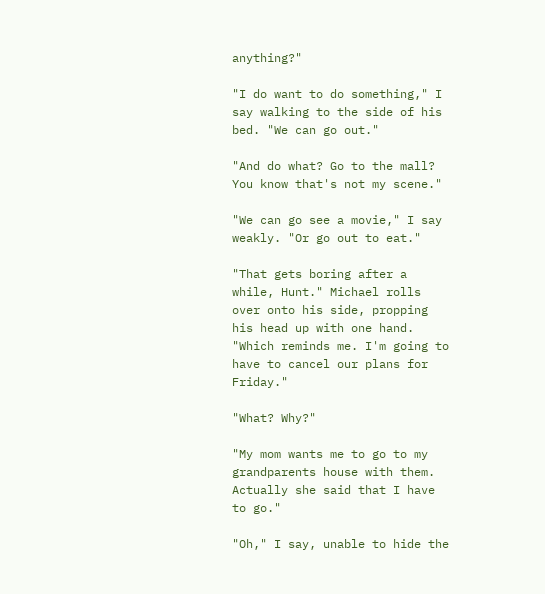anything?"

"I do want to do something," I say walking to the side of his bed. "We can go out."

"And do what? Go to the mall? You know that's not my scene."

"We can go see a movie," I say weakly. "Or go out to eat."

"That gets boring after a while, Hunt." Michael rolls over onto his side, propping his head up with one hand. "Which reminds me. I'm going to have to cancel our plans for Friday."

"What? Why?"

"My mom wants me to go to my grandparents house with them. Actually she said that I have to go."

"Oh," I say, unable to hide the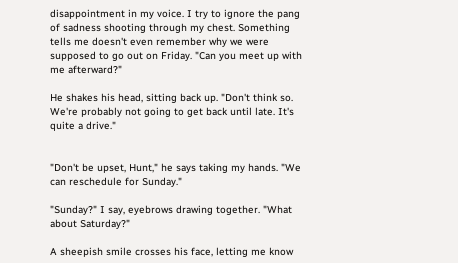disappointment in my voice. I try to ignore the pang of sadness shooting through my chest. Something tells me doesn't even remember why we were supposed to go out on Friday. "Can you meet up with me afterward?"

He shakes his head, sitting back up. "Don't think so. We're probably not going to get back until late. It's quite a drive."


"Don't be upset, Hunt," he says taking my hands. "We can reschedule for Sunday."

"Sunday?" I say, eyebrows drawing together. "What about Saturday?"

A sheepish smile crosses his face, letting me know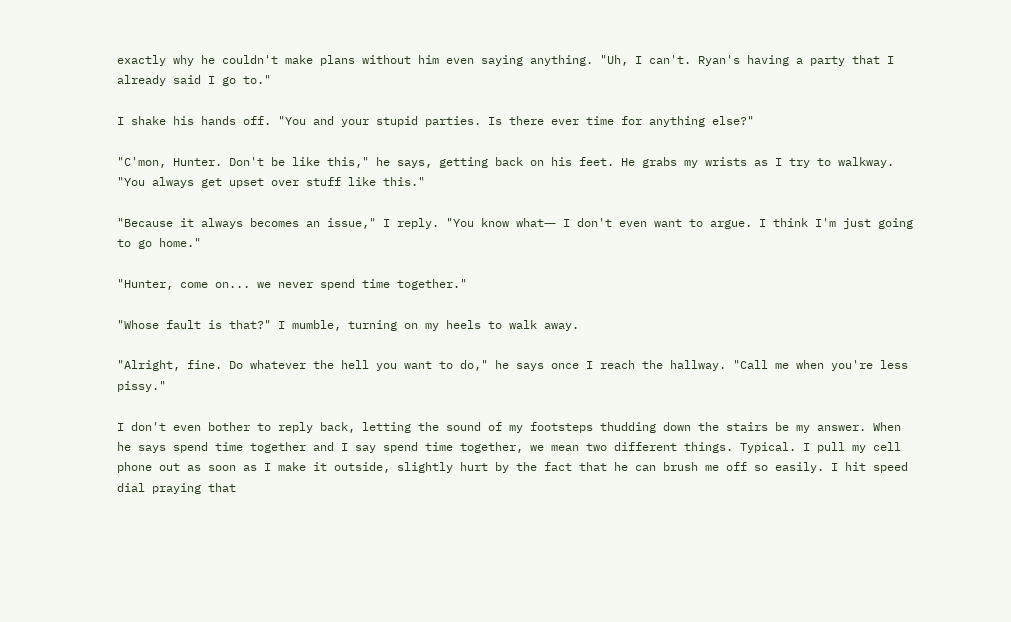exactly why he couldn't make plans without him even saying anything. "Uh, I can't. Ryan's having a party that I already said I go to."

I shake his hands off. "You and your stupid parties. Is there ever time for anything else?"

"C'mon, Hunter. Don't be like this," he says, getting back on his feet. He grabs my wrists as I try to walkway. "You always get upset over stuff like this."

"Because it always becomes an issue," I reply. "You know what― I don't even want to argue. I think I'm just going to go home."

"Hunter, come on... we never spend time together."

"Whose fault is that?" I mumble, turning on my heels to walk away.

"Alright, fine. Do whatever the hell you want to do," he says once I reach the hallway. "Call me when you're less pissy."

I don't even bother to reply back, letting the sound of my footsteps thudding down the stairs be my answer. When he says spend time together and I say spend time together, we mean two different things. Typical. I pull my cell phone out as soon as I make it outside, slightly hurt by the fact that he can brush me off so easily. I hit speed dial praying that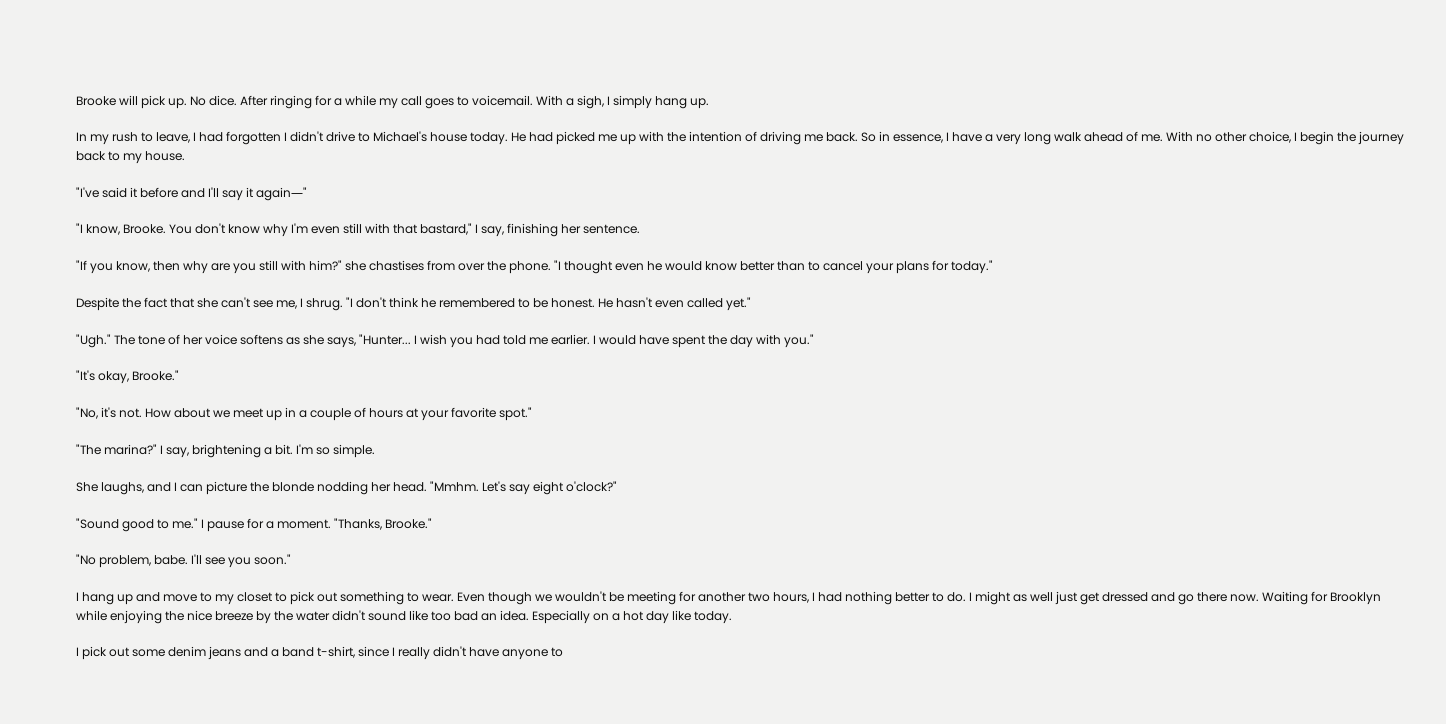Brooke will pick up. No dice. After ringing for a while my call goes to voicemail. With a sigh, I simply hang up.

In my rush to leave, I had forgotten I didn't drive to Michael's house today. He had picked me up with the intention of driving me back. So in essence, I have a very long walk ahead of me. With no other choice, I begin the journey back to my house.

"I've said it before and I'll say it again―"

"I know, Brooke. You don't know why I'm even still with that bastard," I say, finishing her sentence.

"If you know, then why are you still with him?" she chastises from over the phone. "I thought even he would know better than to cancel your plans for today."

Despite the fact that she can't see me, I shrug. "I don't think he remembered to be honest. He hasn't even called yet."

"Ugh." The tone of her voice softens as she says, "Hunter... I wish you had told me earlier. I would have spent the day with you."

"It's okay, Brooke."

"No, it's not. How about we meet up in a couple of hours at your favorite spot."

"The marina?" I say, brightening a bit. I'm so simple.

She laughs, and I can picture the blonde nodding her head. "Mmhm. Let's say eight o'clock?"

"Sound good to me." I pause for a moment. "Thanks, Brooke."

"No problem, babe. I'll see you soon."

I hang up and move to my closet to pick out something to wear. Even though we wouldn't be meeting for another two hours, I had nothing better to do. I might as well just get dressed and go there now. Waiting for Brooklyn while enjoying the nice breeze by the water didn't sound like too bad an idea. Especially on a hot day like today.

I pick out some denim jeans and a band t-shirt, since I really didn't have anyone to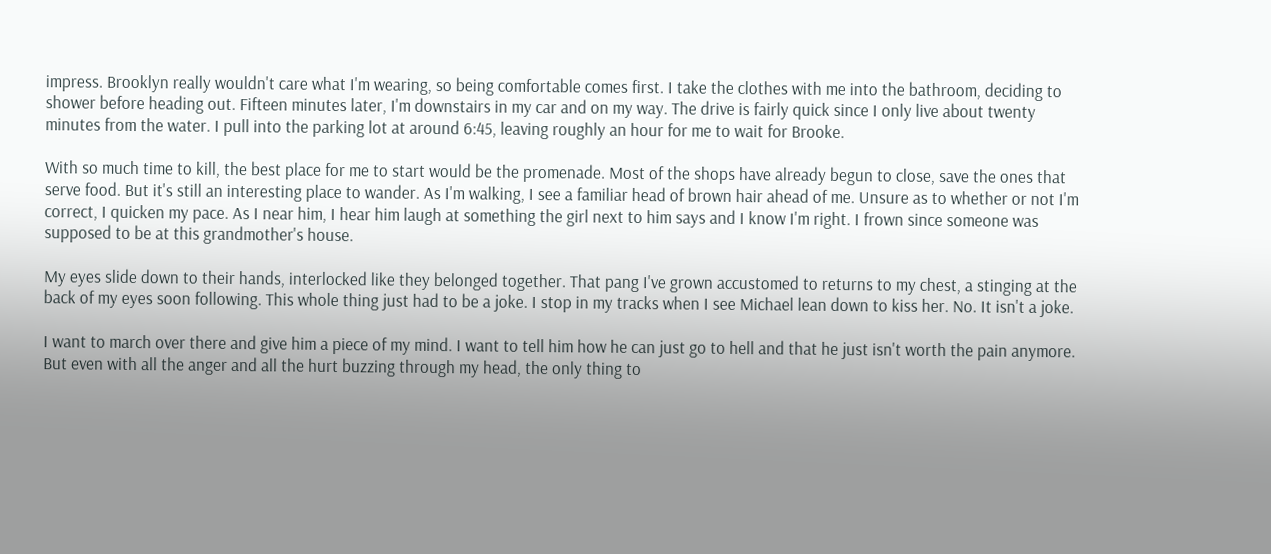impress. Brooklyn really wouldn't care what I'm wearing, so being comfortable comes first. I take the clothes with me into the bathroom, deciding to shower before heading out. Fifteen minutes later, I'm downstairs in my car and on my way. The drive is fairly quick since I only live about twenty minutes from the water. I pull into the parking lot at around 6:45, leaving roughly an hour for me to wait for Brooke.

With so much time to kill, the best place for me to start would be the promenade. Most of the shops have already begun to close, save the ones that serve food. But it's still an interesting place to wander. As I'm walking, I see a familiar head of brown hair ahead of me. Unsure as to whether or not I'm correct, I quicken my pace. As I near him, I hear him laugh at something the girl next to him says and I know I'm right. I frown since someone was supposed to be at this grandmother's house.

My eyes slide down to their hands, interlocked like they belonged together. That pang I've grown accustomed to returns to my chest, a stinging at the back of my eyes soon following. This whole thing just had to be a joke. I stop in my tracks when I see Michael lean down to kiss her. No. It isn't a joke.

I want to march over there and give him a piece of my mind. I want to tell him how he can just go to hell and that he just isn't worth the pain anymore. But even with all the anger and all the hurt buzzing through my head, the only thing to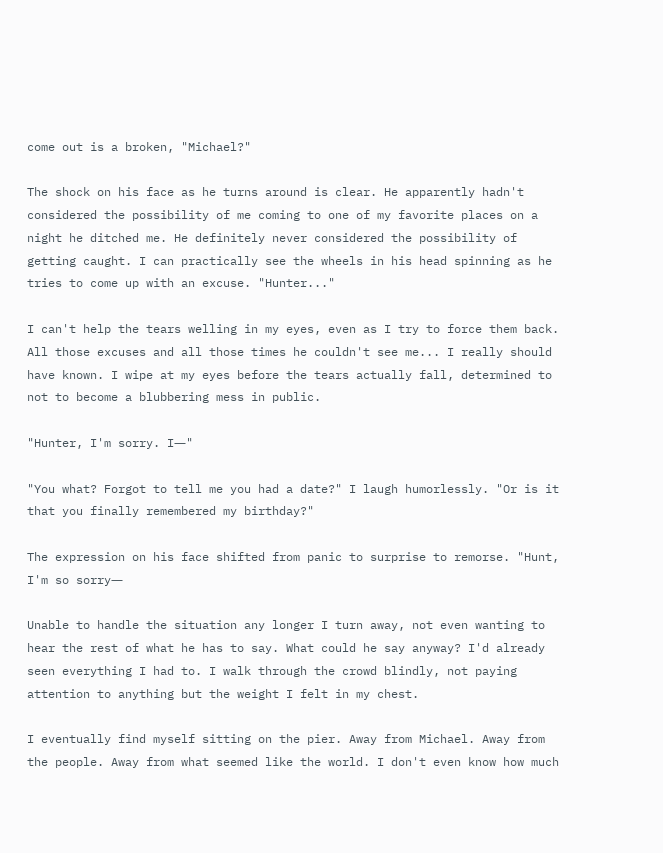come out is a broken, "Michael?"

The shock on his face as he turns around is clear. He apparently hadn't considered the possibility of me coming to one of my favorite places on a night he ditched me. He definitely never considered the possibility of getting caught. I can practically see the wheels in his head spinning as he tries to come up with an excuse. "Hunter..."

I can't help the tears welling in my eyes, even as I try to force them back. All those excuses and all those times he couldn't see me... I really should have known. I wipe at my eyes before the tears actually fall, determined to not to become a blubbering mess in public.

"Hunter, I'm sorry. I―"

"You what? Forgot to tell me you had a date?" I laugh humorlessly. "Or is it that you finally remembered my birthday?"

The expression on his face shifted from panic to surprise to remorse. "Hunt, I'm so sorry―

Unable to handle the situation any longer I turn away, not even wanting to hear the rest of what he has to say. What could he say anyway? I'd already seen everything I had to. I walk through the crowd blindly, not paying attention to anything but the weight I felt in my chest.

I eventually find myself sitting on the pier. Away from Michael. Away from the people. Away from what seemed like the world. I don't even know how much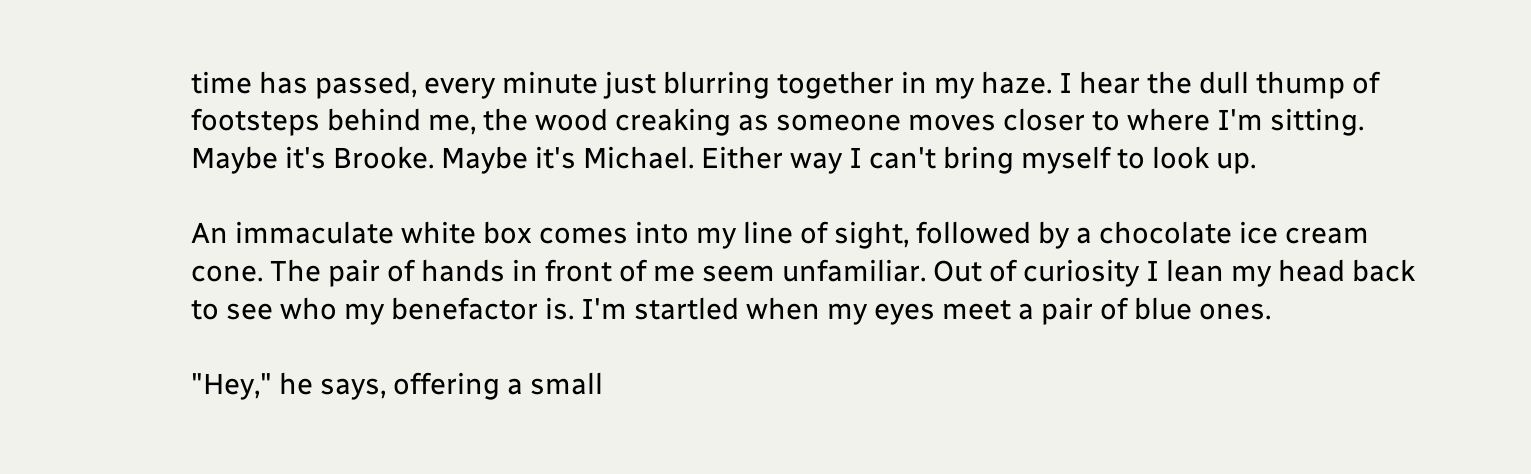time has passed, every minute just blurring together in my haze. I hear the dull thump of footsteps behind me, the wood creaking as someone moves closer to where I'm sitting. Maybe it's Brooke. Maybe it's Michael. Either way I can't bring myself to look up.

An immaculate white box comes into my line of sight, followed by a chocolate ice cream cone. The pair of hands in front of me seem unfamiliar. Out of curiosity I lean my head back to see who my benefactor is. I'm startled when my eyes meet a pair of blue ones.

"Hey," he says, offering a small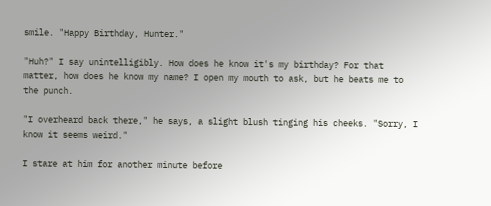smile. "Happy Birthday, Hunter."

"Huh?" I say unintelligibly. How does he know it's my birthday? For that matter, how does he know my name? I open my mouth to ask, but he beats me to the punch.

"I overheard back there," he says, a slight blush tinging his cheeks. "Sorry, I know it seems weird."

I stare at him for another minute before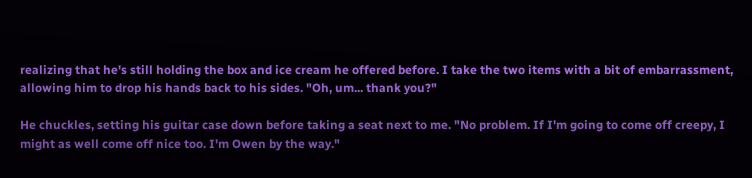realizing that he's still holding the box and ice cream he offered before. I take the two items with a bit of embarrassment, allowing him to drop his hands back to his sides. "Oh, um... thank you?"

He chuckles, setting his guitar case down before taking a seat next to me. "No problem. If I'm going to come off creepy, I might as well come off nice too. I'm Owen by the way."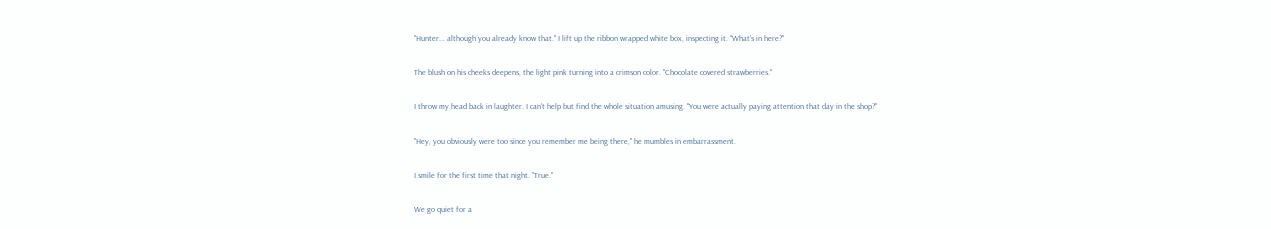"Hunter... although you already know that." I lift up the ribbon wrapped white box, inspecting it. "What's in here?"

The blush on his cheeks deepens, the light pink turning into a crimson color. "Chocolate covered strawberries."

I throw my head back in laughter. I can't help but find the whole situation amusing. "You were actually paying attention that day in the shop?"

"Hey, you obviously were too since you remember me being there," he mumbles in embarrassment.

I smile for the first time that night. "True."

We go quiet for a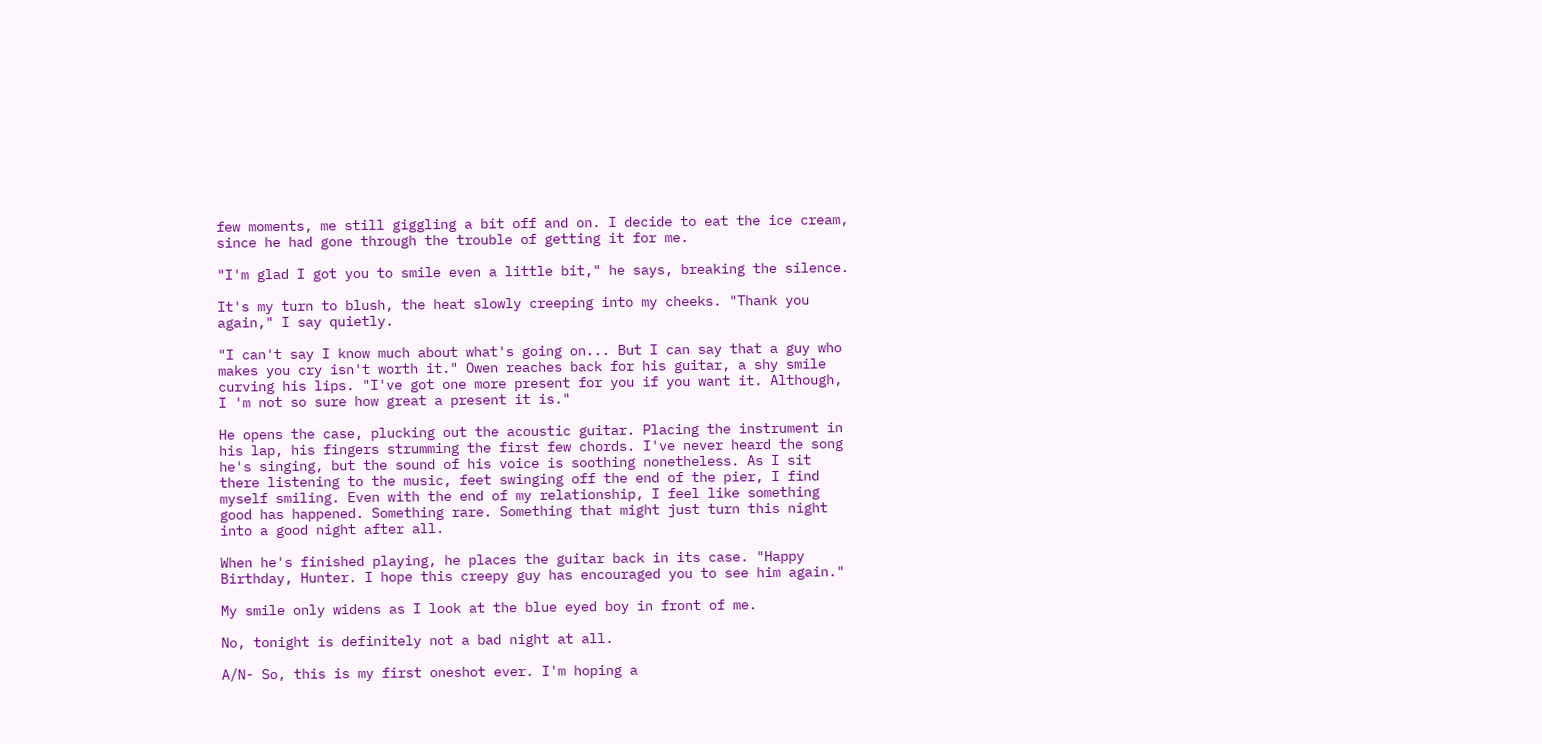few moments, me still giggling a bit off and on. I decide to eat the ice cream, since he had gone through the trouble of getting it for me.

"I'm glad I got you to smile even a little bit," he says, breaking the silence.

It's my turn to blush, the heat slowly creeping into my cheeks. "Thank you again," I say quietly.

"I can't say I know much about what's going on... But I can say that a guy who makes you cry isn't worth it." Owen reaches back for his guitar, a shy smile curving his lips. "I've got one more present for you if you want it. Although, I 'm not so sure how great a present it is."

He opens the case, plucking out the acoustic guitar. Placing the instrument in his lap, his fingers strumming the first few chords. I've never heard the song he's singing, but the sound of his voice is soothing nonetheless. As I sit there listening to the music, feet swinging off the end of the pier, I find myself smiling. Even with the end of my relationship, I feel like something good has happened. Something rare. Something that might just turn this night into a good night after all.

When he's finished playing, he places the guitar back in its case. "Happy Birthday, Hunter. I hope this creepy guy has encouraged you to see him again."

My smile only widens as I look at the blue eyed boy in front of me.

No, tonight is definitely not a bad night at all.

A/N- So, this is my first oneshot ever. I'm hoping a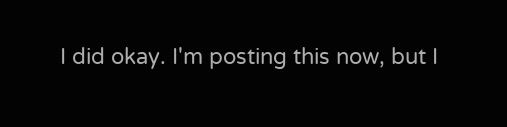I did okay. I'm posting this now, but I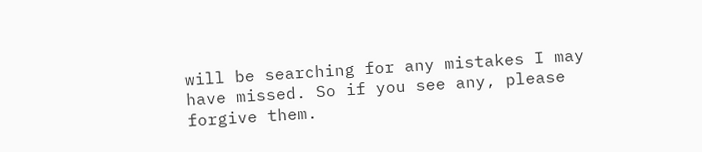will be searching for any mistakes I may have missed. So if you see any, please forgive them.